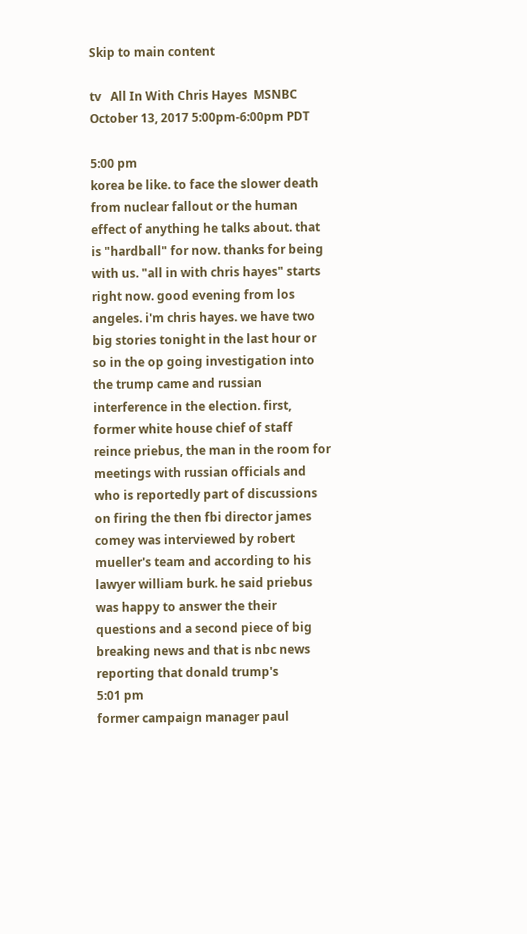Skip to main content

tv   All In With Chris Hayes  MSNBC  October 13, 2017 5:00pm-6:00pm PDT

5:00 pm
korea be like. to face the slower death from nuclear fallout or the human effect of anything he talks about. that is "hardball" for now. thanks for being with us. "all in with chris hayes" starts right now. good evening from los angeles. i'm chris hayes. we have two big stories tonight in the last hour or so in the op going investigation into the trump came and russian interference in the election. first, former white house chief of staff reince priebus, the man in the room for meetings with russian officials and who is reportedly part of discussions on firing the then fbi director james comey was interviewed by robert mueller's team and according to his lawyer william burk. he said priebus was happy to answer the their questions and a second piece of big breaking news and that is nbc news reporting that donald trump's
5:01 pm
former campaign manager paul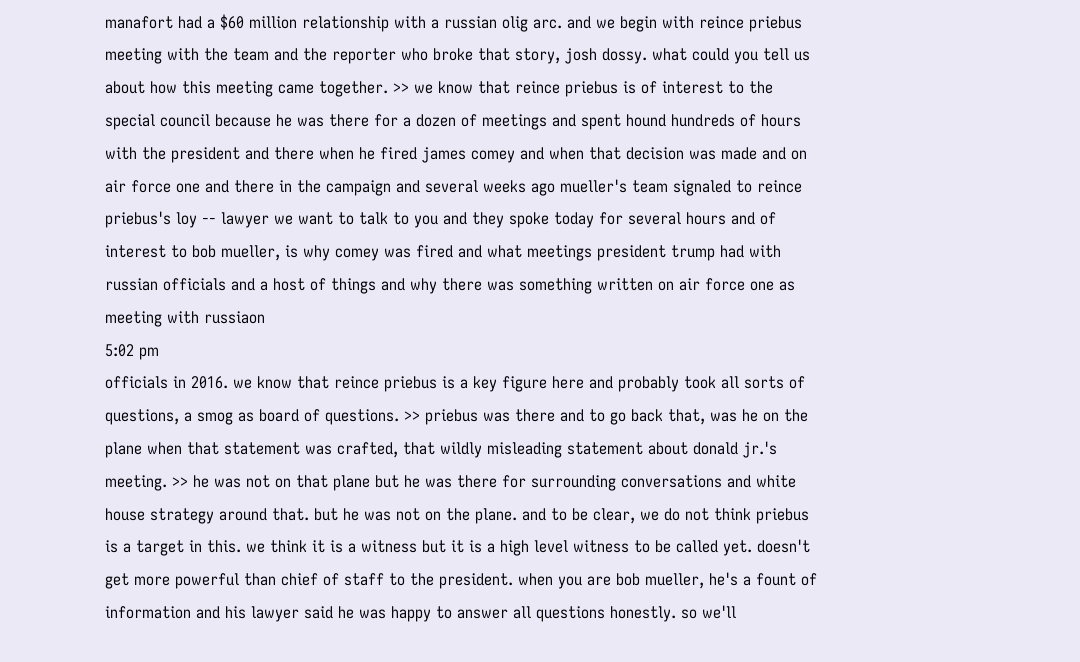manafort had a $60 million relationship with a russian olig arc. and we begin with reince priebus meeting with the team and the reporter who broke that story, josh dossy. what could you tell us about how this meeting came together. >> we know that reince priebus is of interest to the special council because he was there for a dozen of meetings and spent hound hundreds of hours with the president and there when he fired james comey and when that decision was made and on air force one and there in the campaign and several weeks ago mueller's team signaled to reince priebus's loy -- lawyer we want to talk to you and they spoke today for several hours and of interest to bob mueller, is why comey was fired and what meetings president trump had with russian officials and a host of things and why there was something written on air force one as meeting with russiaon
5:02 pm
officials in 2016. we know that reince priebus is a key figure here and probably took all sorts of questions, a smog as board of questions. >> priebus was there and to go back that, was he on the plane when that statement was crafted, that wildly misleading statement about donald jr.'s meeting. >> he was not on that plane but he was there for surrounding conversations and white house strategy around that. but he was not on the plane. and to be clear, we do not think priebus is a target in this. we think it is a witness but it is a high level witness to be called yet. doesn't get more powerful than chief of staff to the president. when you are bob mueller, he's a fount of information and his lawyer said he was happy to answer all questions honestly. so we'll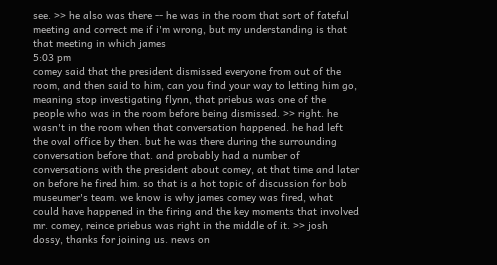see. >> he also was there -- he was in the room that sort of fateful meeting and correct me if i'm wrong, but my understanding is that that meeting in which james
5:03 pm
comey said that the president dismissed everyone from out of the room, and then said to him, can you find your way to letting him go, meaning stop investigating flynn, that priebus was one of the people who was in the room before being dismissed. >> right. he wasn't in the room when that conversation happened. he had left the oval office by then. but he was there during the surrounding conversation before that. and probably had a number of conversations with the president about comey, at that time and later on before he fired him. so that is a hot topic of discussion for bob museumer's team. we know is why james comey was fired, what could have happened in the firing and the key moments that involved mr. comey, reince priebus was right in the middle of it. >> josh dossy, thanks for joining us. news on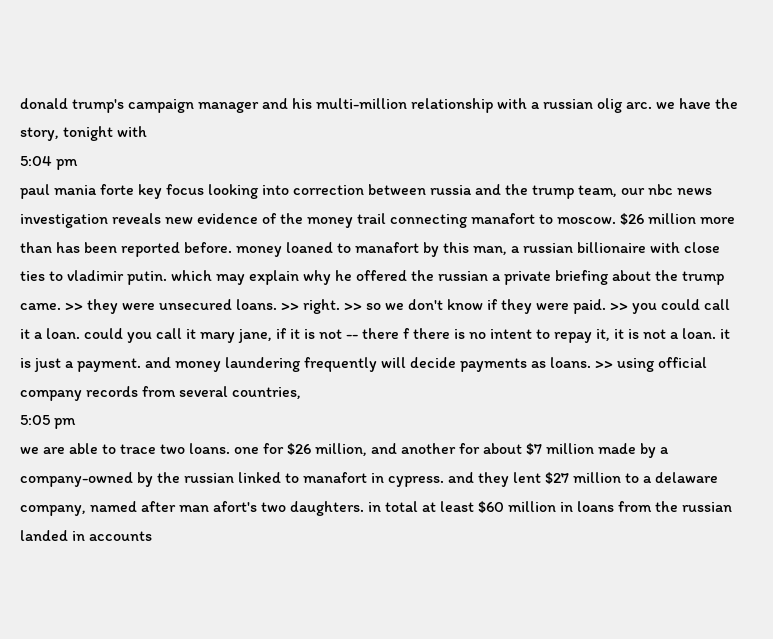donald trump's campaign manager and his multi-million relationship with a russian olig arc. we have the story, tonight with
5:04 pm
paul mania forte key focus looking into correction between russia and the trump team, our nbc news investigation reveals new evidence of the money trail connecting manafort to moscow. $26 million more than has been reported before. money loaned to manafort by this man, a russian billionaire with close ties to vladimir putin. which may explain why he offered the russian a private briefing about the trump came. >> they were unsecured loans. >> right. >> so we don't know if they were paid. >> you could call it a loan. could you call it mary jane, if it is not -- there f there is no intent to repay it, it is not a loan. it is just a payment. and money laundering frequently will decide payments as loans. >> using official company records from several countries,
5:05 pm
we are able to trace two loans. one for $26 million, and another for about $7 million made by a company-owned by the russian linked to manafort in cypress. and they lent $27 million to a delaware company, named after man afort's two daughters. in total at least $60 million in loans from the russian landed in accounts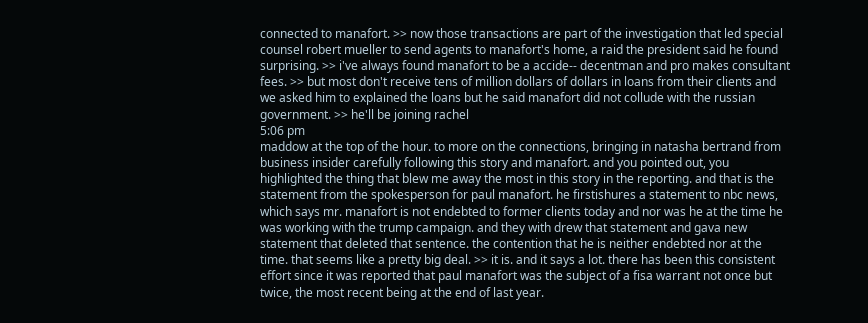connected to manafort. >> now those transactions are part of the investigation that led special counsel robert mueller to send agents to manafort's home, a raid the president said he found surprising. >> i've always found manafort to be a accide-- decentman and pro makes consultant fees. >> but most don't receive tens of million dollars of dollars in loans from their clients and we asked him to explained the loans but he said manafort did not collude with the russian government. >> he'll be joining rachel
5:06 pm
maddow at the top of the hour. to more on the connections, bringing in natasha bertrand from business insider carefully following this story and manafort. and you pointed out, you highlighted the thing that blew me away the most in this story in the reporting. and that is the statement from the spokesperson for paul manafort. he firstishures a statement to nbc news, which says mr. manafort is not endebted to former clients today and nor was he at the time he was working with the trump campaign. and they with drew that statement and gava new statement that deleted that sentence. the contention that he is neither endebted nor at the time. that seems like a pretty big deal. >> it is. and it says a lot. there has been this consistent effort since it was reported that paul manafort was the subject of a fisa warrant not once but twice, the most recent being at the end of last year.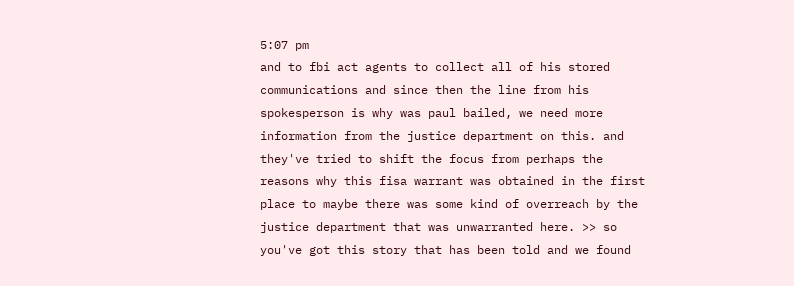5:07 pm
and to fbi act agents to collect all of his stored communications and since then the line from his spokesperson is why was paul bailed, we need more information from the justice department on this. and they've tried to shift the focus from perhaps the reasons why this fisa warrant was obtained in the first place to maybe there was some kind of overreach by the justice department that was unwarranted here. >> so you've got this story that has been told and we found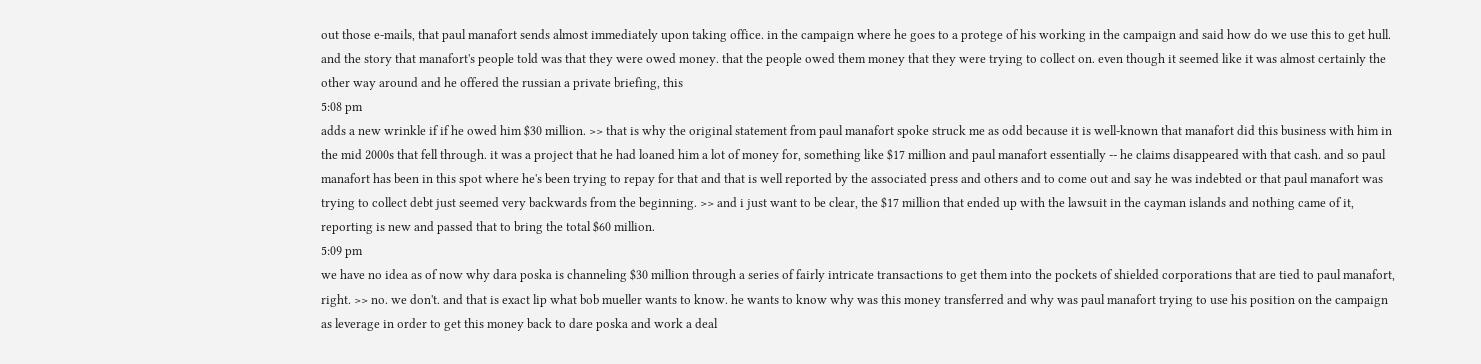out those e-mails, that paul manafort sends almost immediately upon taking office. in the campaign where he goes to a protege of his working in the campaign and said how do we use this to get hull. and the story that manafort's people told was that they were owed money. that the people owed them money that they were trying to collect on. even though it seemed like it was almost certainly the other way around and he offered the russian a private briefing, this
5:08 pm
adds a new wrinkle if if he owed him $30 million. >> that is why the original statement from paul manafort spoke struck me as odd because it is well-known that manafort did this business with him in the mid 2000s that fell through. it was a project that he had loaned him a lot of money for, something like $17 million and paul manafort essentially -- he claims disappeared with that cash. and so paul manafort has been in this spot where he's been trying to repay for that and that is well reported by the associated press and others and to come out and say he was indebted or that paul manafort was trying to collect debt just seemed very backwards from the beginning. >> and i just want to be clear, the $17 million that ended up with the lawsuit in the cayman islands and nothing came of it, reporting is new and passed that to bring the total $60 million.
5:09 pm
we have no idea as of now why dara poska is channeling $30 million through a series of fairly intricate transactions to get them into the pockets of shielded corporations that are tied to paul manafort, right. >> no. we don't. and that is exact lip what bob mueller wants to know. he wants to know why was this money transferred and why was paul manafort trying to use his position on the campaign as leverage in order to get this money back to dare poska and work a deal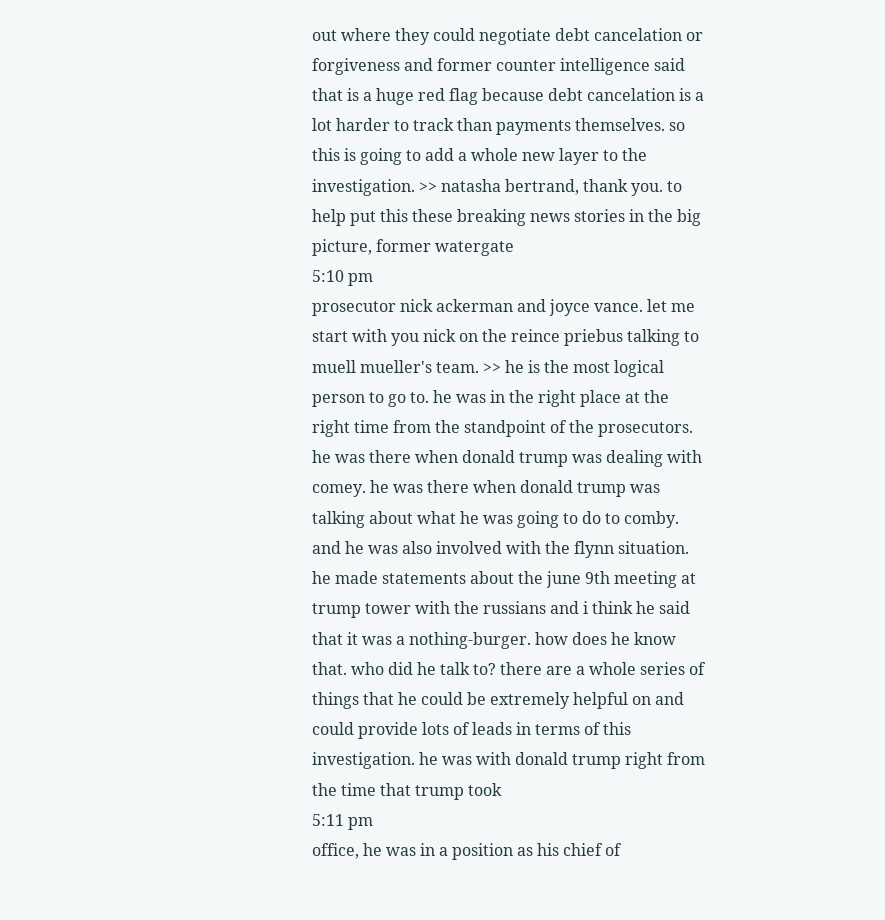out where they could negotiate debt cancelation or forgiveness and former counter intelligence said that is a huge red flag because debt cancelation is a lot harder to track than payments themselves. so this is going to add a whole new layer to the investigation. >> natasha bertrand, thank you. to help put this these breaking news stories in the big picture, former watergate
5:10 pm
prosecutor nick ackerman and joyce vance. let me start with you nick on the reince priebus talking to muell mueller's team. >> he is the most logical person to go to. he was in the right place at the right time from the standpoint of the prosecutors. he was there when donald trump was dealing with comey. he was there when donald trump was talking about what he was going to do to comby. and he was also involved with the flynn situation. he made statements about the june 9th meeting at trump tower with the russians and i think he said that it was a nothing-burger. how does he know that. who did he talk to? there are a whole series of things that he could be extremely helpful on and could provide lots of leads in terms of this investigation. he was with donald trump right from the time that trump took
5:11 pm
office, he was in a position as his chief of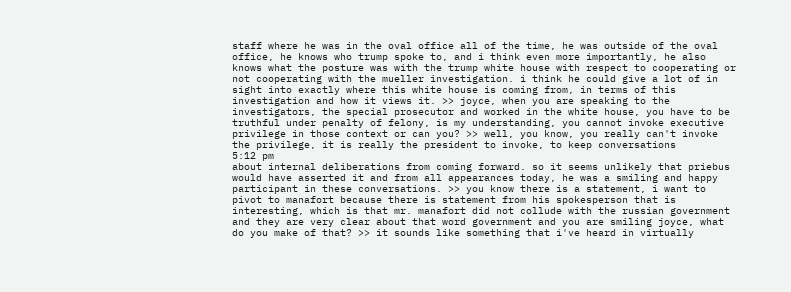staff where he was in the oval office all of the time, he was outside of the oval office, he knows who trump spoke to, and i think even more importantly, he also knows what the posture was with the trump white house with respect to cooperating or not cooperating with the mueller investigation. i think he could give a lot of in sight into exactly where this white house is coming from, in terms of this investigation and how it views it. >> joyce, when you are speaking to the investigators, the special prosecutor and worked in the white house, you have to be truthful under penalty of felony, is my understanding, you cannot invoke executive privilege in those context or can you? >> well, you know, you really can't invoke the privilege, it is really the president to invoke, to keep conversations
5:12 pm
about internal deliberations from coming forward. so it seems unlikely that priebus would have asserted it and from all appearances today, he was a smiling and happy participant in these conversations. >> you know there is a statement, i want to pivot to manafort because there is statement from his spokesperson that is interesting, which is that mr. manafort did not collude with the russian government and they are very clear about that word government and you are smiling joyce, what do you make of that? >> it sounds like something that i've heard in virtually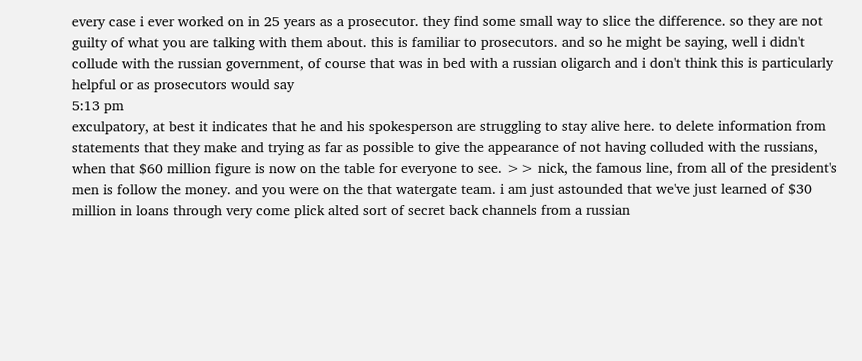every case i ever worked on in 25 years as a prosecutor. they find some small way to slice the difference. so they are not guilty of what you are talking with them about. this is familiar to prosecutors. and so he might be saying, well i didn't collude with the russian government, of course that was in bed with a russian oligarch and i don't think this is particularly helpful or as prosecutors would say
5:13 pm
exculpatory, at best it indicates that he and his spokesperson are struggling to stay alive here. to delete information from statements that they make and trying as far as possible to give the appearance of not having colluded with the russians, when that $60 million figure is now on the table for everyone to see. >> nick, the famous line, from all of the president's men is follow the money. and you were on the that watergate team. i am just astounded that we've just learned of $30 million in loans through very come plick alted sort of secret back channels from a russian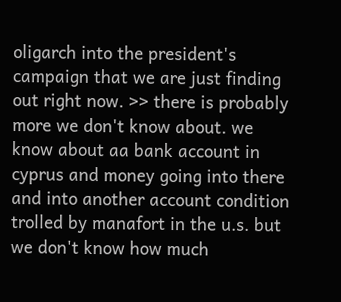oligarch into the president's campaign that we are just finding out right now. >> there is probably more we don't know about. we know about aa bank account in cyprus and money going into there and into another account condition trolled by manafort in the u.s. but we don't know how much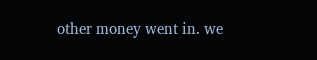other money went in. we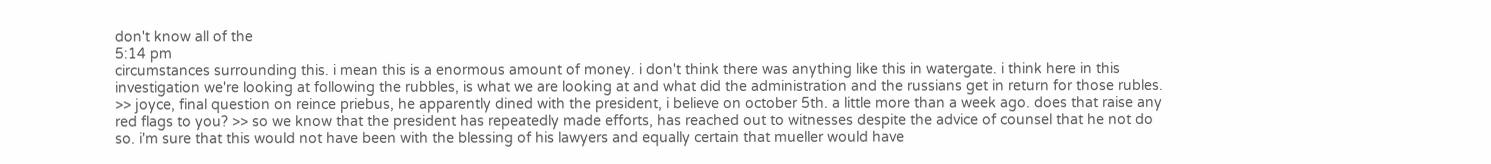don't know all of the
5:14 pm
circumstances surrounding this. i mean this is a enormous amount of money. i don't think there was anything like this in watergate. i think here in this investigation we're looking at following the rubbles, is what we are looking at and what did the administration and the russians get in return for those rubles. >> joyce, final question on reince priebus, he apparently dined with the president, i believe on october 5th. a little more than a week ago. does that raise any red flags to you? >> so we know that the president has repeatedly made efforts, has reached out to witnesses despite the advice of counsel that he not do so. i'm sure that this would not have been with the blessing of his lawyers and equally certain that mueller would have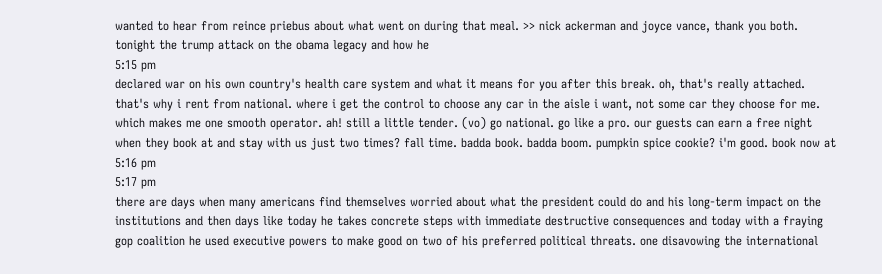wanted to hear from reince priebus about what went on during that meal. >> nick ackerman and joyce vance, thank you both. tonight the trump attack on the obama legacy and how he
5:15 pm
declared war on his own country's health care system and what it means for you after this break. oh, that's really attached. that's why i rent from national. where i get the control to choose any car in the aisle i want, not some car they choose for me. which makes me one smooth operator. ah! still a little tender. (vo) go national. go like a pro. our guests can earn a free night when they book at and stay with us just two times? fall time. badda book. badda boom. pumpkin spice cookie? i'm good. book now at
5:16 pm
5:17 pm
there are days when many americans find themselves worried about what the president could do and his long-term impact on the institutions and then days like today he takes concrete steps with immediate destructive consequences and today with a fraying gop coalition he used executive powers to make good on two of his preferred political threats. one disavowing the international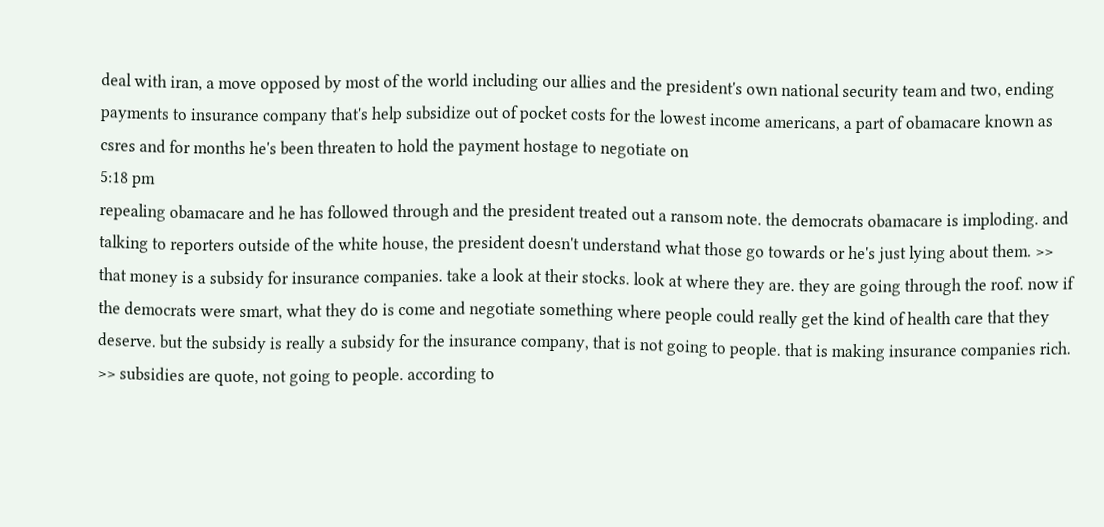deal with iran, a move opposed by most of the world including our allies and the president's own national security team and two, ending payments to insurance company that's help subsidize out of pocket costs for the lowest income americans, a part of obamacare known as csres and for months he's been threaten to hold the payment hostage to negotiate on
5:18 pm
repealing obamacare and he has followed through and the president treated out a ransom note. the democrats obamacare is imploding. and talking to reporters outside of the white house, the president doesn't understand what those go towards or he's just lying about them. >> that money is a subsidy for insurance companies. take a look at their stocks. look at where they are. they are going through the roof. now if the democrats were smart, what they do is come and negotiate something where people could really get the kind of health care that they deserve. but the subsidy is really a subsidy for the insurance company, that is not going to people. that is making insurance companies rich. >> subsidies are quote, not going to people. according to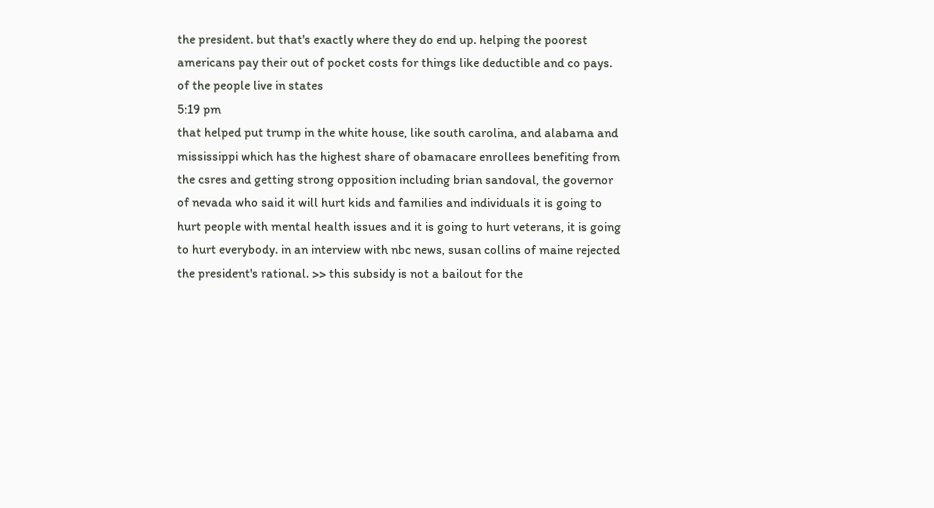the president. but that's exactly where they do end up. helping the poorest americans pay their out of pocket costs for things like deductible and co pays. of the people live in states
5:19 pm
that helped put trump in the white house, like south carolina, and alabama and mississippi which has the highest share of obamacare enrollees benefiting from the csres and getting strong opposition including brian sandoval, the governor of nevada who said it will hurt kids and families and individuals it is going to hurt people with mental health issues and it is going to hurt veterans, it is going to hurt everybody. in an interview with nbc news, susan collins of maine rejected the president's rational. >> this subsidy is not a bailout for the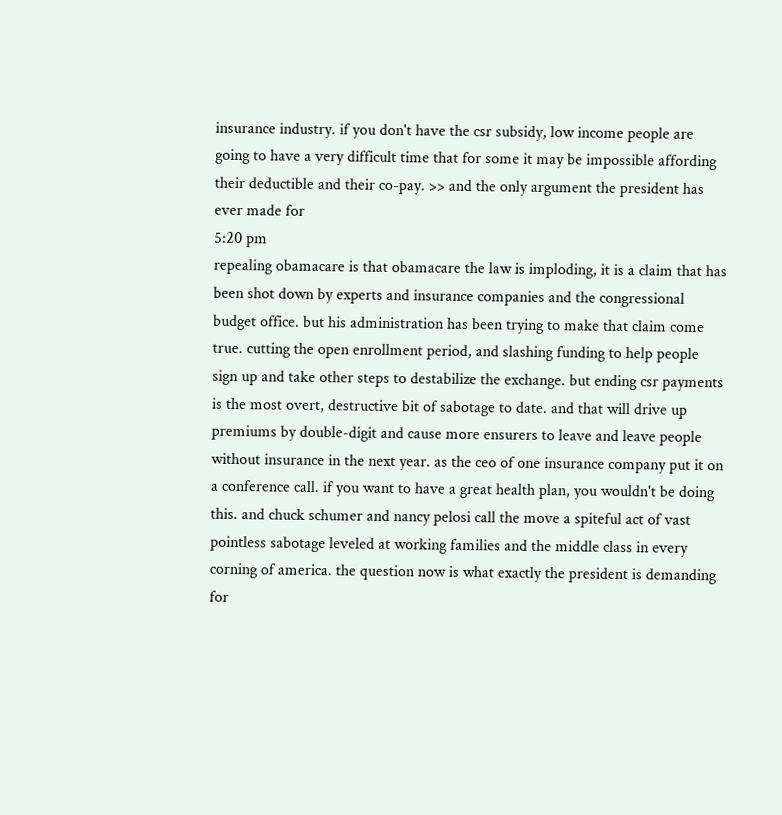insurance industry. if you don't have the csr subsidy, low income people are going to have a very difficult time that for some it may be impossible affording their deductible and their co-pay. >> and the only argument the president has ever made for
5:20 pm
repealing obamacare is that obamacare the law is imploding, it is a claim that has been shot down by experts and insurance companies and the congressional budget office. but his administration has been trying to make that claim come true. cutting the open enrollment period, and slashing funding to help people sign up and take other steps to destabilize the exchange. but ending csr payments is the most overt, destructive bit of sabotage to date. and that will drive up premiums by double-digit and cause more ensurers to leave and leave people without insurance in the next year. as the ceo of one insurance company put it on a conference call. if you want to have a great health plan, you wouldn't be doing this. and chuck schumer and nancy pelosi call the move a spiteful act of vast pointless sabotage leveled at working families and the middle class in every corning of america. the question now is what exactly the president is demanding for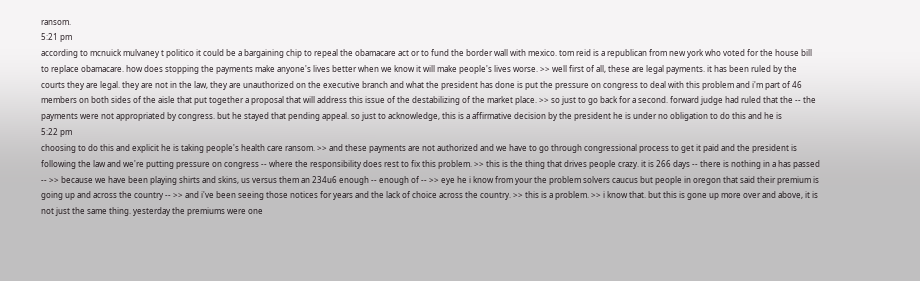ransom.
5:21 pm
according to mcnuick mulvaney t politico it could be a bargaining chip to repeal the obamacare act or to fund the border wall with mexico. tom reid is a republican from new york who voted for the house bill to replace obamacare. how does stopping the payments make anyone's lives better when we know it will make people's lives worse. >> well first of all, these are legal payments. it has been ruled by the courts they are legal. they are not in the law, they are unauthorized on the executive branch and what the president has done is put the pressure on congress to deal with this problem and i'm part of 46 members on both sides of the aisle that put together a proposal that will address this issue of the destabilizing of the market place. >> so just to go back for a second. forward judge had ruled that the -- the payments were not appropriated by congress. but he stayed that pending appeal. so just to acknowledge, this is a affirmative decision by the president he is under no obligation to do this and he is
5:22 pm
choosing to do this and explicit he is taking people's health care ransom. >> and these payments are not authorized and we have to go through congressional process to get it paid and the president is following the law and we're putting pressure on congress -- where the responsibility does rest to fix this problem. >> this is the thing that drives people crazy. it is 266 days -- there is nothing in a has passed -- >> because we have been playing shirts and skins, us versus them an 234u6 enough -- enough of -- >> eye he i know from your the problem solvers caucus but people in oregon that said their premium is going up and across the country -- >> and i've been seeing those notices for years and the lack of choice across the country. >> this is a problem. >> i know that. but this is gone up more over and above, it is not just the same thing. yesterday the premiums were one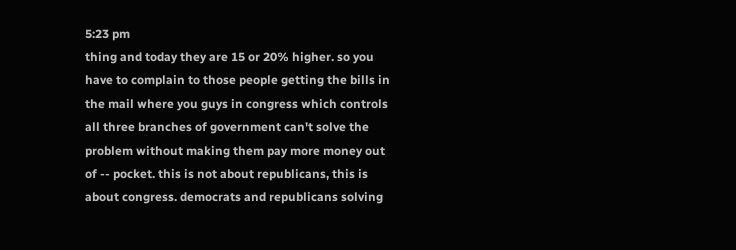5:23 pm
thing and today they are 15 or 20% higher. so you have to complain to those people getting the bills in the mail where you guys in congress which controls all three branches of government can't solve the problem without making them pay more money out of -- pocket. this is not about republicans, this is about congress. democrats and republicans solving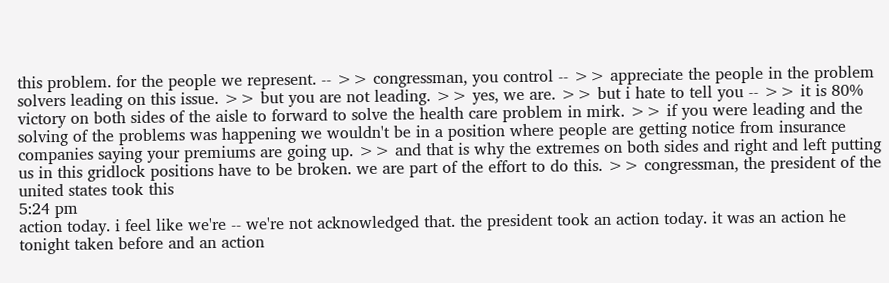this problem. for the people we represent. -- >> congressman, you control -- >> appreciate the people in the problem solvers leading on this issue. >> but you are not leading. >> yes, we are. >> but i hate to tell you -- >> it is 80% victory on both sides of the aisle to forward to solve the health care problem in mirk. >> if you were leading and the solving of the problems was happening we wouldn't be in a position where people are getting notice from insurance companies saying your premiums are going up. >> and that is why the extremes on both sides and right and left putting us in this gridlock positions have to be broken. we are part of the effort to do this. >> congressman, the president of the united states took this
5:24 pm
action today. i feel like we're -- we're not acknowledged that. the president took an action today. it was an action he tonight taken before and an action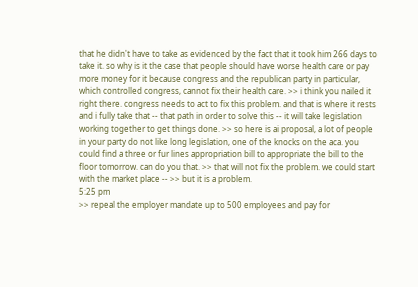that he didn't have to take as evidenced by the fact that it took him 266 days to take it. so why is it the case that people should have worse health care or pay more money for it because congress and the republican party in particular, which controlled congress, cannot fix their health care. >> i think you nailed it right there. congress needs to act to fix this problem. and that is where it rests and i fully take that -- that path in order to solve this -- it will take legislation working together to get things done. >> so here is ai proposal, a lot of people in your party do not like long legislation, one of the knocks on the aca. you could find a three or fur lines appropriation bill to appropriate the bill to the floor tomorrow. can do you that. >> that will not fix the problem. we could start with the market place -- >> but it is a problem.
5:25 pm
>> repeal the employer mandate up to 500 employees and pay for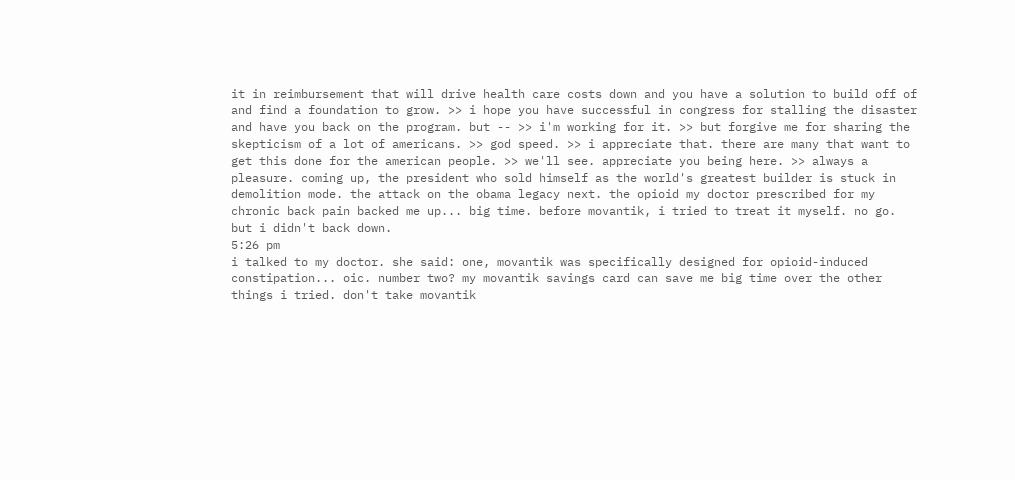it in reimbursement that will drive health care costs down and you have a solution to build off of and find a foundation to grow. >> i hope you have successful in congress for stalling the disaster and have you back on the program. but -- >> i'm working for it. >> but forgive me for sharing the skepticism of a lot of americans. >> god speed. >> i appreciate that. there are many that want to get this done for the american people. >> we'll see. appreciate you being here. >> always a pleasure. coming up, the president who sold himself as the world's greatest builder is stuck in demolition mode. the attack on the obama legacy next. the opioid my doctor prescribed for my chronic back pain backed me up... big time. before movantik, i tried to treat it myself. no go. but i didn't back down.
5:26 pm
i talked to my doctor. she said: one, movantik was specifically designed for opioid-induced constipation... oic. number two? my movantik savings card can save me big time over the other things i tried. don't take movantik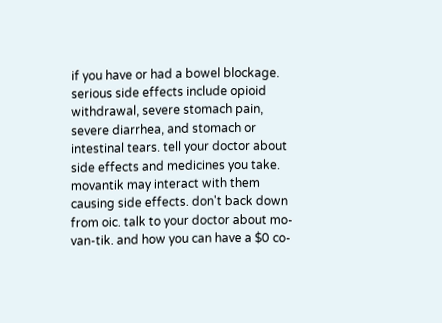if you have or had a bowel blockage. serious side effects include opioid withdrawal, severe stomach pain, severe diarrhea, and stomach or intestinal tears. tell your doctor about side effects and medicines you take. movantik may interact with them causing side effects. don't back down from oic. talk to your doctor about mo-van-tik. and how you can have a $0 co-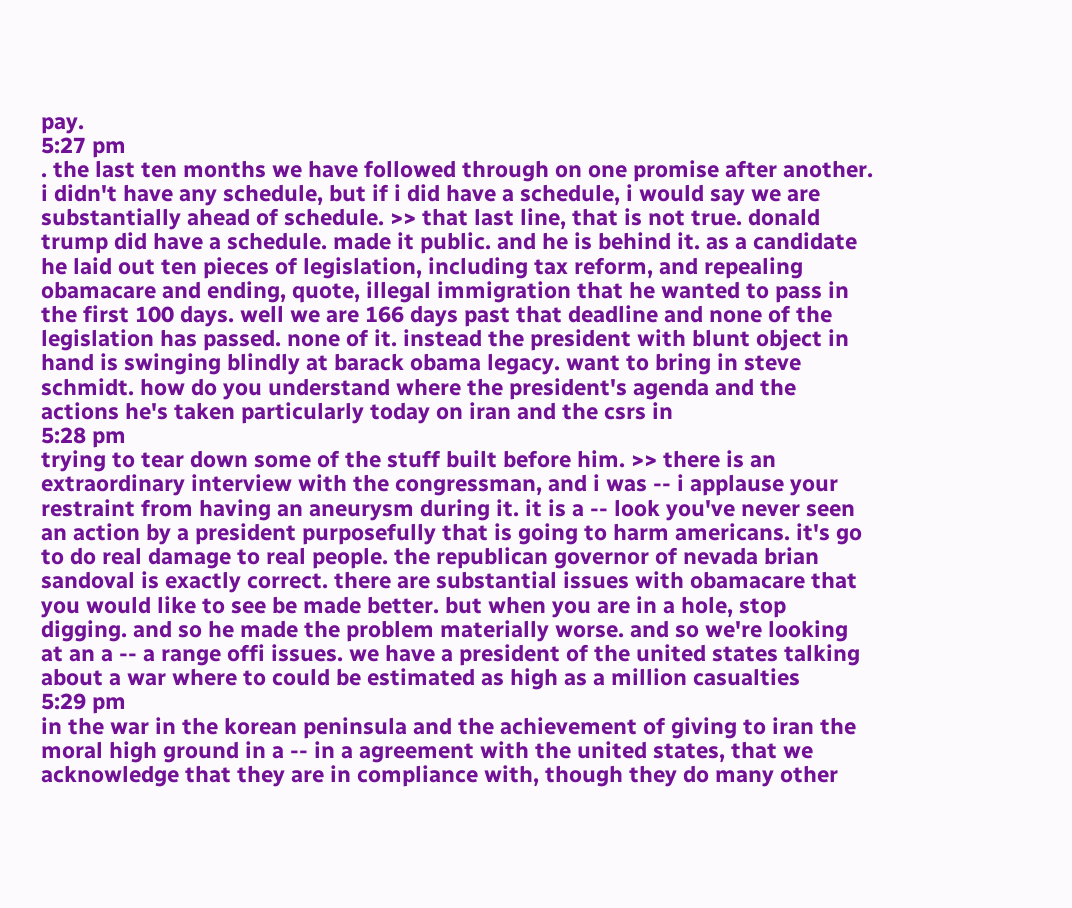pay.
5:27 pm
. the last ten months we have followed through on one promise after another. i didn't have any schedule, but if i did have a schedule, i would say we are substantially ahead of schedule. >> that last line, that is not true. donald trump did have a schedule. made it public. and he is behind it. as a candidate he laid out ten pieces of legislation, including tax reform, and repealing obamacare and ending, quote, illegal immigration that he wanted to pass in the first 100 days. well we are 166 days past that deadline and none of the legislation has passed. none of it. instead the president with blunt object in hand is swinging blindly at barack obama legacy. want to bring in steve schmidt. how do you understand where the president's agenda and the actions he's taken particularly today on iran and the csrs in
5:28 pm
trying to tear down some of the stuff built before him. >> there is an extraordinary interview with the congressman, and i was -- i applause your restraint from having an aneurysm during it. it is a -- look you've never seen an action by a president purposefully that is going to harm americans. it's go to do real damage to real people. the republican governor of nevada brian sandoval is exactly correct. there are substantial issues with obamacare that you would like to see be made better. but when you are in a hole, stop digging. and so he made the problem materially worse. and so we're looking at an a -- a range offi issues. we have a president of the united states talking about a war where to could be estimated as high as a million casualties
5:29 pm
in the war in the korean peninsula and the achievement of giving to iran the moral high ground in a -- in a agreement with the united states, that we acknowledge that they are in compliance with, though they do many other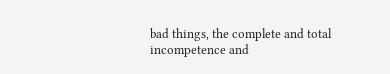bad things, the complete and total incompetence and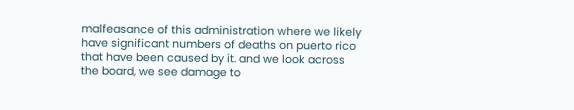malfeasance of this administration where we likely have significant numbers of deaths on puerto rico that have been caused by it. and we look across the board, we see damage to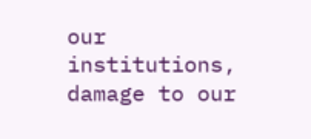our institutions, damage to our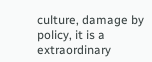culture, damage by policy, it is a extraordinary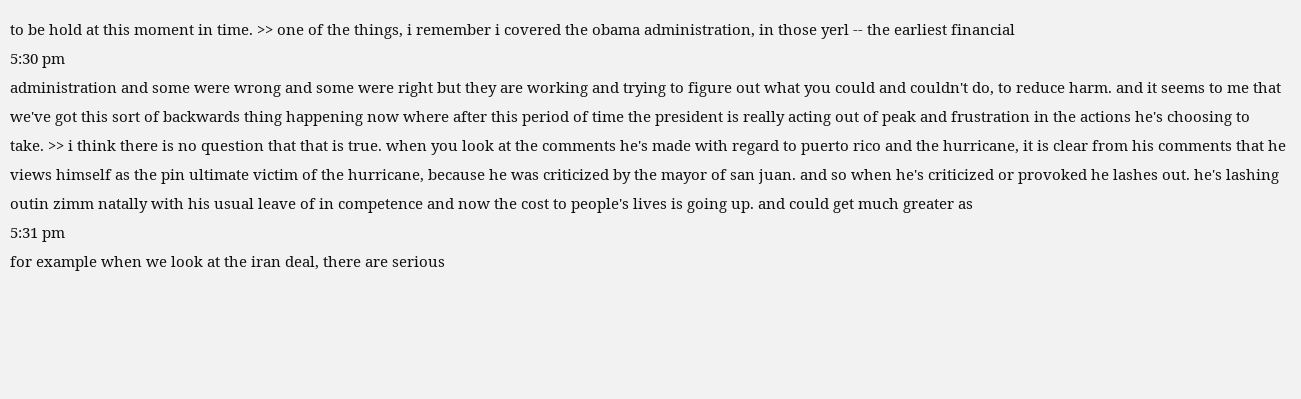to be hold at this moment in time. >> one of the things, i remember i covered the obama administration, in those yerl -- the earliest financial
5:30 pm
administration and some were wrong and some were right but they are working and trying to figure out what you could and couldn't do, to reduce harm. and it seems to me that we've got this sort of backwards thing happening now where after this period of time the president is really acting out of peak and frustration in the actions he's choosing to take. >> i think there is no question that that is true. when you look at the comments he's made with regard to puerto rico and the hurricane, it is clear from his comments that he views himself as the pin ultimate victim of the hurricane, because he was criticized by the mayor of san juan. and so when he's criticized or provoked he lashes out. he's lashing outin zimm natally with his usual leave of in competence and now the cost to people's lives is going up. and could get much greater as
5:31 pm
for example when we look at the iran deal, there are serious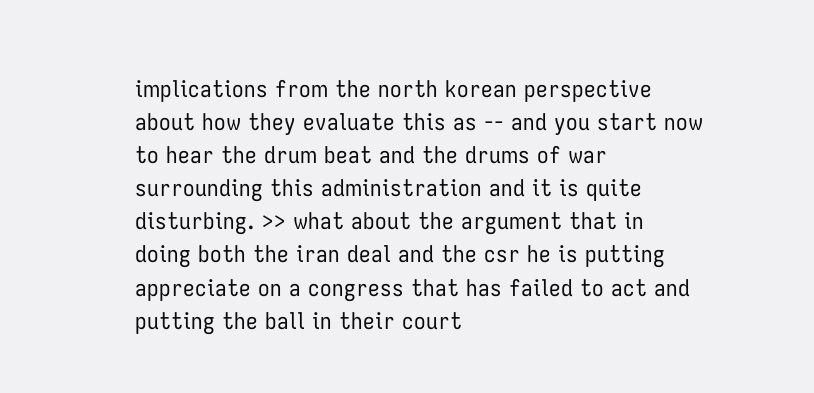implications from the north korean perspective about how they evaluate this as -- and you start now to hear the drum beat and the drums of war surrounding this administration and it is quite disturbing. >> what about the argument that in doing both the iran deal and the csr he is putting appreciate on a congress that has failed to act and putting the ball in their court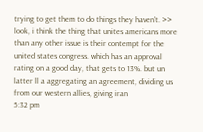trying to get them to do things they haven't. >> look, i think the thing that unites americans more than any other issue is their contempt for the united states congress. which has an approval rating on a good day, that gets to 13%. but un latter ll a aggregating an agreement, dividing us from our western allies, giving iran
5:32 pm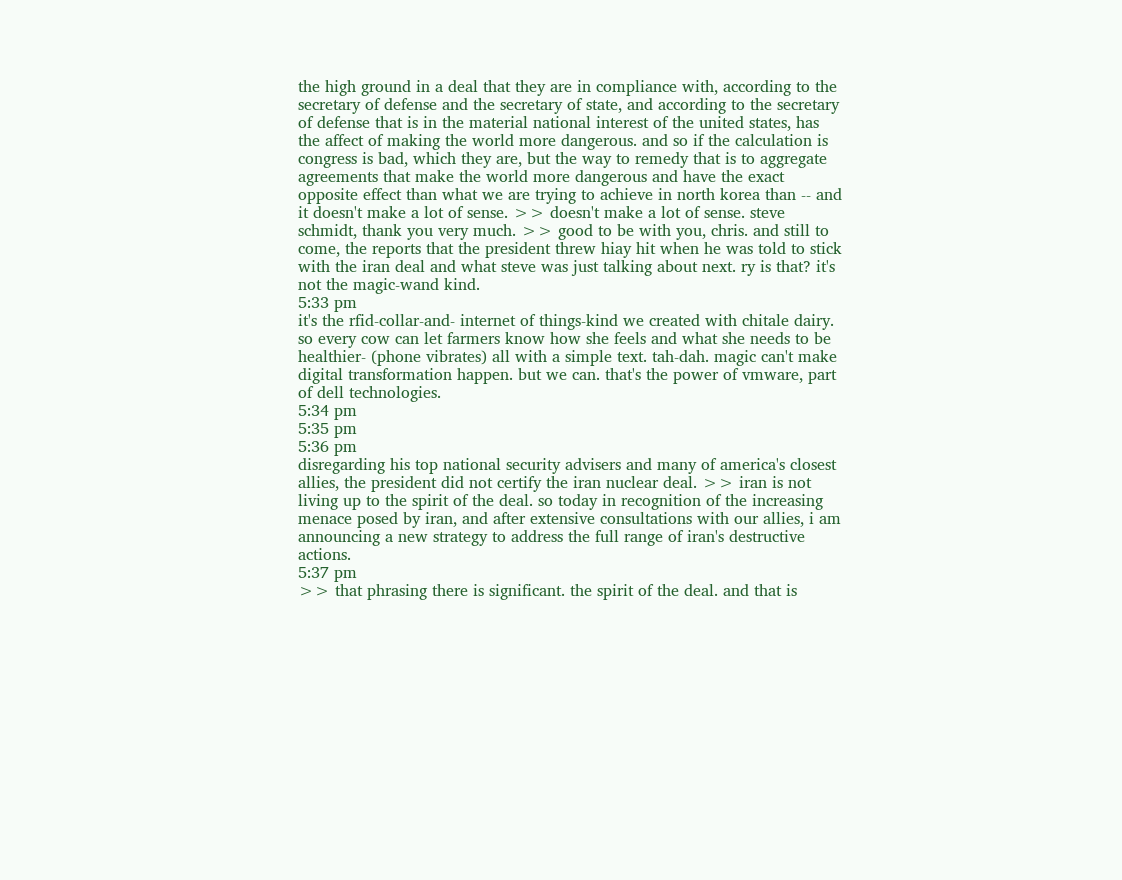the high ground in a deal that they are in compliance with, according to the secretary of defense and the secretary of state, and according to the secretary of defense that is in the material national interest of the united states, has the affect of making the world more dangerous. and so if the calculation is congress is bad, which they are, but the way to remedy that is to aggregate agreements that make the world more dangerous and have the exact opposite effect than what we are trying to achieve in north korea than -- and it doesn't make a lot of sense. >> doesn't make a lot of sense. steve schmidt, thank you very much. >> good to be with you, chris. and still to come, the reports that the president threw hiay hit when he was told to stick with the iran deal and what steve was just talking about next. ry is that? it's not the magic-wand kind.
5:33 pm
it's the rfid-collar-and- internet of things-kind we created with chitale dairy. so every cow can let farmers know how she feels and what she needs to be healthier- (phone vibrates) all with a simple text. tah-dah. magic can't make digital transformation happen. but we can. that's the power of vmware, part of dell technologies.
5:34 pm
5:35 pm
5:36 pm
disregarding his top national security advisers and many of america's closest allies, the president did not certify the iran nuclear deal. >> iran is not living up to the spirit of the deal. so today in recognition of the increasing menace posed by iran, and after extensive consultations with our allies, i am announcing a new strategy to address the full range of iran's destructive actions.
5:37 pm
>> that phrasing there is significant. the spirit of the deal. and that is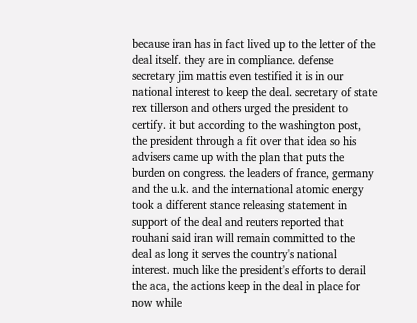because iran has in fact lived up to the letter of the deal itself. they are in compliance. defense secretary jim mattis even testified it is in our national interest to keep the deal. secretary of state rex tillerson and others urged the president to certify. it but according to the washington post, the president through a fit over that idea so his advisers came up with the plan that puts the burden on congress. the leaders of france, germany and the u.k. and the international atomic energy took a different stance releasing statement in support of the deal and reuters reported that rouhani said iran will remain committed to the deal as long it serves the country's national interest. much like the president's efforts to derail the aca, the actions keep in the deal in place for now while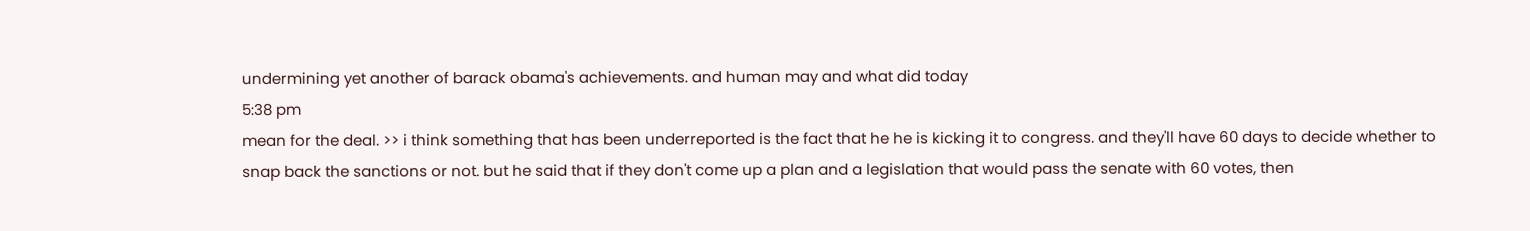undermining yet another of barack obama's achievements. and human may and what did today
5:38 pm
mean for the deal. >> i think something that has been underreported is the fact that he he is kicking it to congress. and they'll have 60 days to decide whether to snap back the sanctions or not. but he said that if they don't come up a plan and a legislation that would pass the senate with 60 votes, then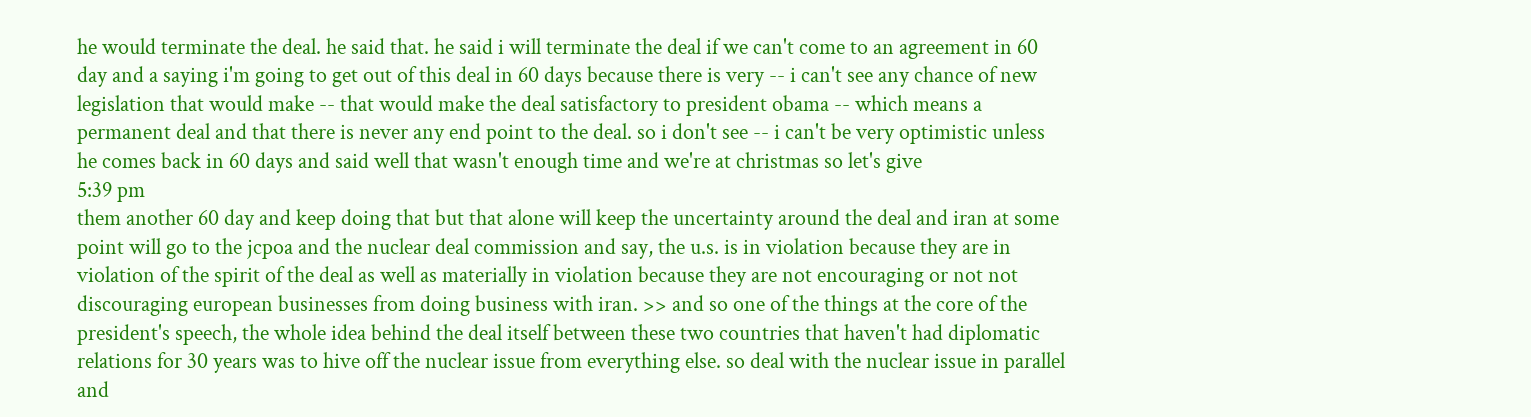he would terminate the deal. he said that. he said i will terminate the deal if we can't come to an agreement in 60 day and a saying i'm going to get out of this deal in 60 days because there is very -- i can't see any chance of new legislation that would make -- that would make the deal satisfactory to president obama -- which means a permanent deal and that there is never any end point to the deal. so i don't see -- i can't be very optimistic unless he comes back in 60 days and said well that wasn't enough time and we're at christmas so let's give
5:39 pm
them another 60 day and keep doing that but that alone will keep the uncertainty around the deal and iran at some point will go to the jcpoa and the nuclear deal commission and say, the u.s. is in violation because they are in violation of the spirit of the deal as well as materially in violation because they are not encouraging or not not discouraging european businesses from doing business with iran. >> and so one of the things at the core of the president's speech, the whole idea behind the deal itself between these two countries that haven't had diplomatic relations for 30 years was to hive off the nuclear issue from everything else. so deal with the nuclear issue in parallel and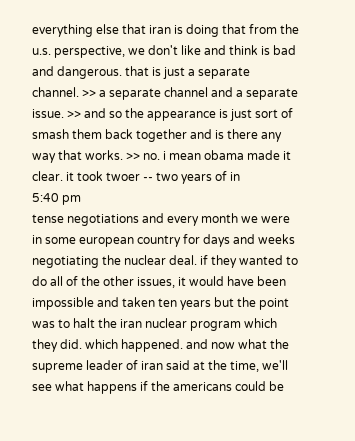everything else that iran is doing that from the u.s. perspective, we don't like and think is bad and dangerous. that is just a separate channel. >> a separate channel and a separate issue. >> and so the appearance is just sort of smash them back together and is there any way that works. >> no. i mean obama made it clear. it took twoer -- two years of in
5:40 pm
tense negotiations and every month we were in some european country for days and weeks negotiating the nuclear deal. if they wanted to do all of the other issues, it would have been impossible and taken ten years but the point was to halt the iran nuclear program which they did. which happened. and now what the supreme leader of iran said at the time, we'll see what happens if the americans could be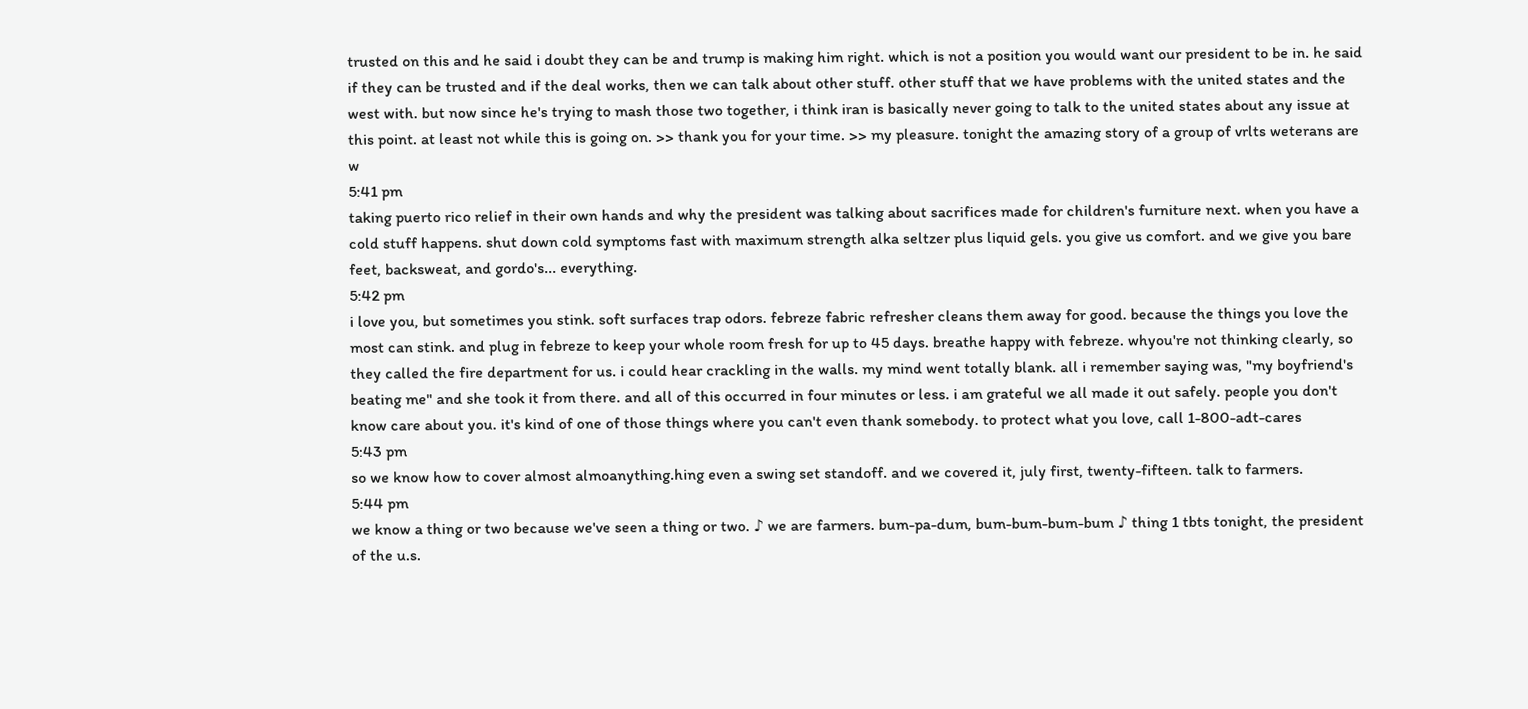trusted on this and he said i doubt they can be and trump is making him right. which is not a position you would want our president to be in. he said if they can be trusted and if the deal works, then we can talk about other stuff. other stuff that we have problems with the united states and the west with. but now since he's trying to mash those two together, i think iran is basically never going to talk to the united states about any issue at this point. at least not while this is going on. >> thank you for your time. >> my pleasure. tonight the amazing story of a group of vrlts weterans are w
5:41 pm
taking puerto rico relief in their own hands and why the president was talking about sacrifices made for children's furniture next. when you have a cold stuff happens. shut down cold symptoms fast with maximum strength alka seltzer plus liquid gels. you give us comfort. and we give you bare feet, backsweat, and gordo's... everything.
5:42 pm
i love you, but sometimes you stink. soft surfaces trap odors. febreze fabric refresher cleans them away for good. because the things you love the most can stink. and plug in febreze to keep your whole room fresh for up to 45 days. breathe happy with febreze. whyou're not thinking clearly, so they called the fire department for us. i could hear crackling in the walls. my mind went totally blank. all i remember saying was, "my boyfriend's beating me" and she took it from there. and all of this occurred in four minutes or less. i am grateful we all made it out safely. people you don't know care about you. it's kind of one of those things where you can't even thank somebody. to protect what you love, call 1-800-adt-cares
5:43 pm
so we know how to cover almost almoanything.hing even a swing set standoff. and we covered it, july first, twenty-fifteen. talk to farmers.
5:44 pm
we know a thing or two because we've seen a thing or two. ♪ we are farmers. bum-pa-dum, bum-bum-bum-bum ♪ thing 1 tbts tonight, the president of the u.s.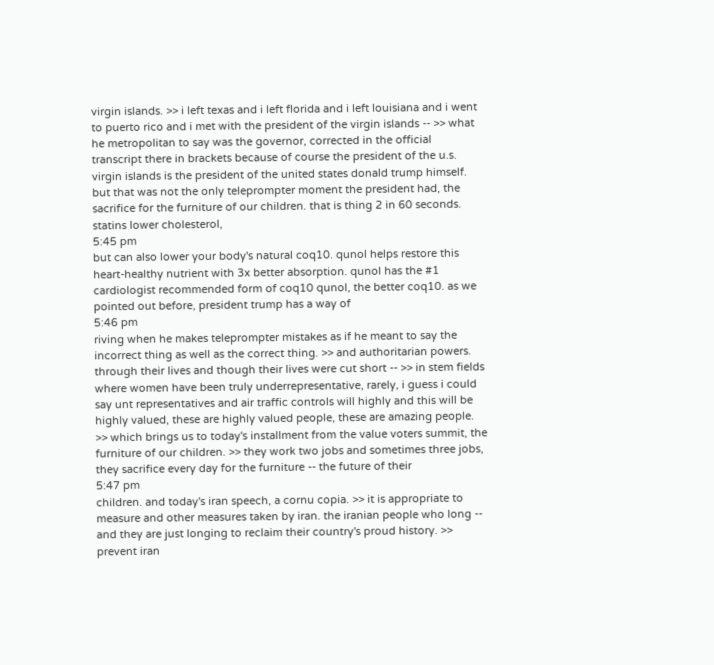virgin islands. >> i left texas and i left florida and i left louisiana and i went to puerto rico and i met with the president of the virgin islands -- >> what he metropolitan to say was the governor, corrected in the official transcript there in brackets because of course the president of the u.s. virgin islands is the president of the united states donald trump himself. but that was not the only teleprompter moment the president had, the sacrifice for the furniture of our children. that is thing 2 in 60 seconds. statins lower cholesterol,
5:45 pm
but can also lower your body's natural coq10. qunol helps restore this heart-healthy nutrient with 3x better absorption. qunol has the #1 cardiologist recommended form of coq10 qunol, the better coq10. as we pointed out before, president trump has a way of
5:46 pm
riving when he makes teleprompter mistakes as if he meant to say the incorrect thing as well as the correct thing. >> and authoritarian powers. through their lives and though their lives were cut short -- >> in stem fields where women have been truly underrepresentative, rarely, i guess i could say unt representatives and air traffic controls will highly and this will be highly valued, these are highly valued people, these are amazing people. >> which brings us to today's installment from the value voters summit, the furniture of our children. >> they work two jobs and sometimes three jobs, they sacrifice every day for the furniture -- the future of their
5:47 pm
children. and today's iran speech, a cornu copia. >> it is appropriate to measure and other measures taken by iran. the iranian people who long -- and they are just longing to reclaim their country's proud history. >> prevent iran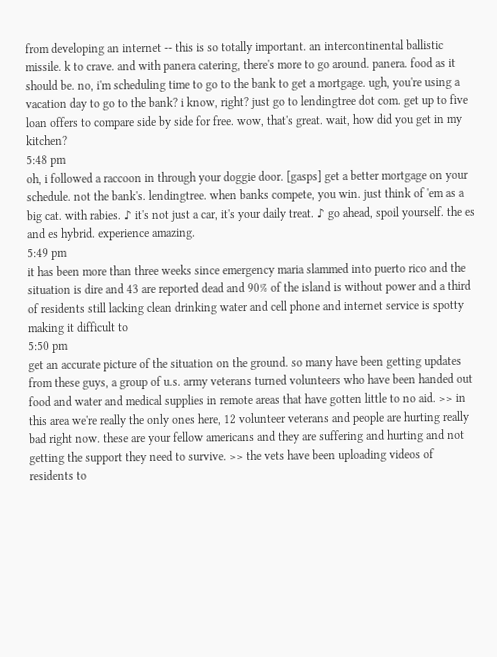from developing an internet -- this is so totally important. an intercontinental ballistic missile. k to crave. and with panera catering, there's more to go around. panera. food as it should be. no, i'm scheduling time to go to the bank to get a mortgage. ugh, you're using a vacation day to go to the bank? i know, right? just go to lendingtree dot com. get up to five loan offers to compare side by side for free. wow, that's great. wait, how did you get in my kitchen?
5:48 pm
oh, i followed a raccoon in through your doggie door. [gasps] get a better mortgage on your schedule. not the bank's. lendingtree. when banks compete, you win. just think of 'em as a big cat. with rabies. ♪ it's not just a car, it's your daily treat. ♪ go ahead, spoil yourself. the es and es hybrid. experience amazing.
5:49 pm
it has been more than three weeks since emergency maria slammed into puerto rico and the situation is dire and 43 are reported dead and 90% of the island is without power and a third of residents still lacking clean drinking water and cell phone and internet service is spotty making it difficult to
5:50 pm
get an accurate picture of the situation on the ground. so many have been getting updates from these guys, a group of u.s. army veterans turned volunteers who have been handed out food and water and medical supplies in remote areas that have gotten little to no aid. >> in this area we're really the only ones here, 12 volunteer veterans and people are hurting really bad right now. these are your fellow americans and they are suffering and hurting and not getting the support they need to survive. >> the vets have been uploading videos of residents to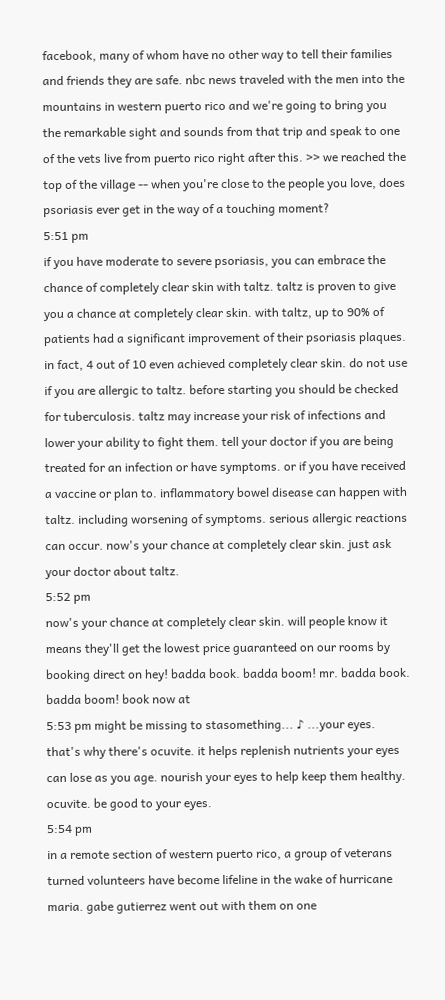facebook, many of whom have no other way to tell their families and friends they are safe. nbc news traveled with the men into the mountains in western puerto rico and we're going to bring you the remarkable sight and sounds from that trip and speak to one of the vets live from puerto rico right after this. >> we reached the top of the village -- when you're close to the people you love, does psoriasis ever get in the way of a touching moment?
5:51 pm
if you have moderate to severe psoriasis, you can embrace the chance of completely clear skin with taltz. taltz is proven to give you a chance at completely clear skin. with taltz, up to 90% of patients had a significant improvement of their psoriasis plaques. in fact, 4 out of 10 even achieved completely clear skin. do not use if you are allergic to taltz. before starting you should be checked for tuberculosis. taltz may increase your risk of infections and lower your ability to fight them. tell your doctor if you are being treated for an infection or have symptoms. or if you have received a vaccine or plan to. inflammatory bowel disease can happen with taltz. including worsening of symptoms. serious allergic reactions can occur. now's your chance at completely clear skin. just ask your doctor about taltz.
5:52 pm
now's your chance at completely clear skin. will people know it means they'll get the lowest price guaranteed on our rooms by booking direct on hey! badda book. badda boom! mr. badda book. badda boom! book now at
5:53 pm might be missing to stasomething... ♪ ...your eyes. that's why there's ocuvite. it helps replenish nutrients your eyes can lose as you age. nourish your eyes to help keep them healthy. ocuvite. be good to your eyes.
5:54 pm
in a remote section of western puerto rico, a group of veterans turned volunteers have become lifeline in the wake of hurricane maria. gabe gutierrez went out with them on one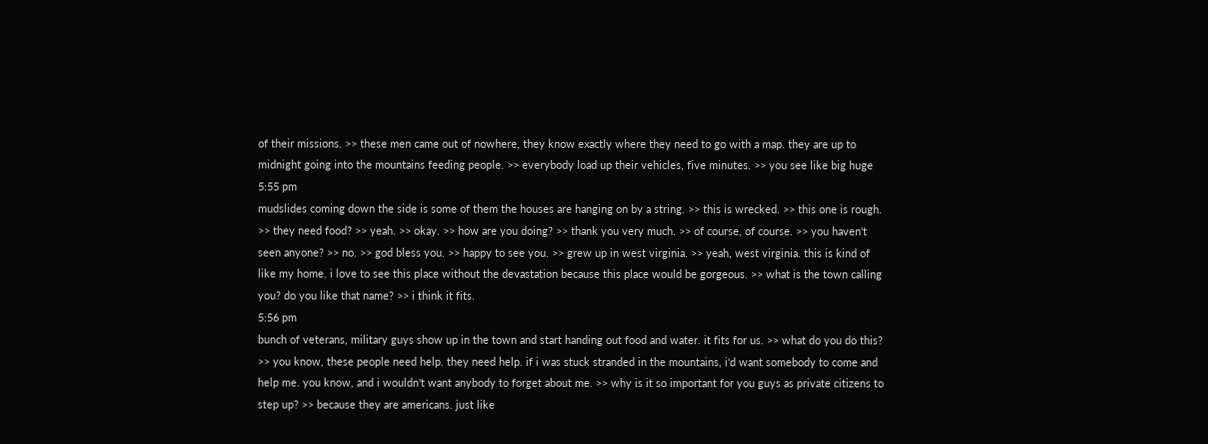of their missions. >> these men came out of nowhere, they know exactly where they need to go with a map. they are up to midnight going into the mountains feeding people. >> everybody load up their vehicles, five minutes. >> you see like big huge
5:55 pm
mudslides coming down the side is some of them the houses are hanging on by a string. >> this is wrecked. >> this one is rough. >> they need food? >> yeah. >> okay. >> how are you doing? >> thank you very much. >> of course, of course. >> you haven't seen anyone? >> no. >> god bless you. >> happy to see you. >> grew up in west virginia. >> yeah, west virginia. this is kind of like my home. i love to see this place without the devastation because this place would be gorgeous. >> what is the town calling you? do you like that name? >> i think it fits.
5:56 pm
bunch of veterans, military guys show up in the town and start handing out food and water. it fits for us. >> what do you do this? >> you know, these people need help. they need help. if i was stuck stranded in the mountains, i'd want somebody to come and help me. you know, and i wouldn't want anybody to forget about me. >> why is it so important for you guys as private citizens to step up? >> because they are americans. just like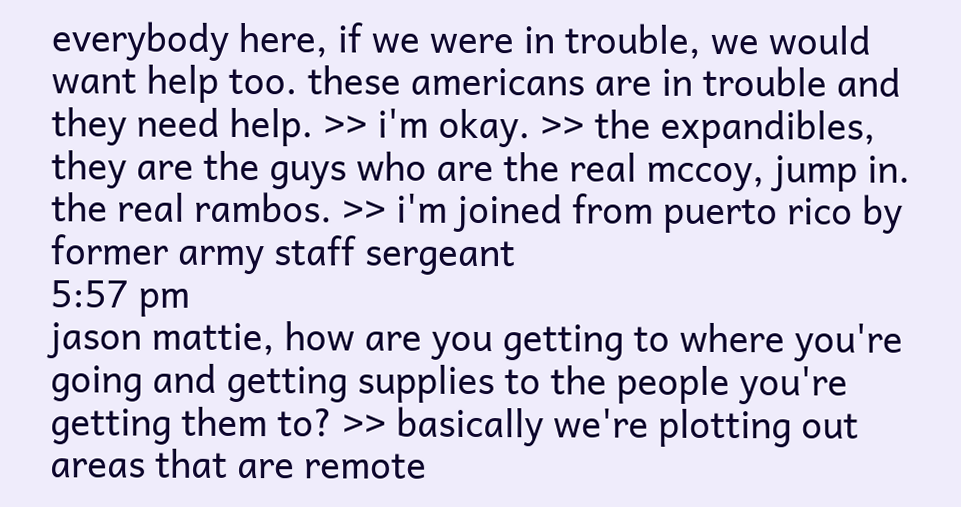everybody here, if we were in trouble, we would want help too. these americans are in trouble and they need help. >> i'm okay. >> the expandibles, they are the guys who are the real mccoy, jump in. the real rambos. >> i'm joined from puerto rico by former army staff sergeant
5:57 pm
jason mattie, how are you getting to where you're going and getting supplies to the people you're getting them to? >> basically we're plotting out areas that are remote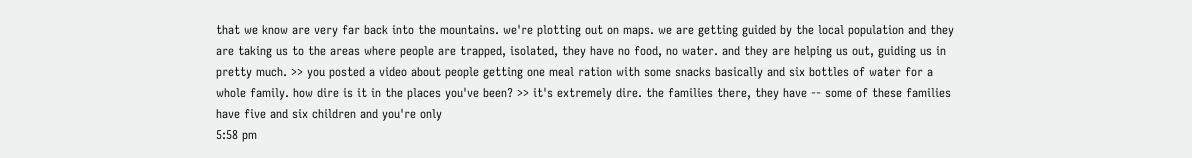that we know are very far back into the mountains. we're plotting out on maps. we are getting guided by the local population and they are taking us to the areas where people are trapped, isolated, they have no food, no water. and they are helping us out, guiding us in pretty much. >> you posted a video about people getting one meal ration with some snacks basically and six bottles of water for a whole family. how dire is it in the places you've been? >> it's extremely dire. the families there, they have -- some of these families have five and six children and you're only
5:58 pm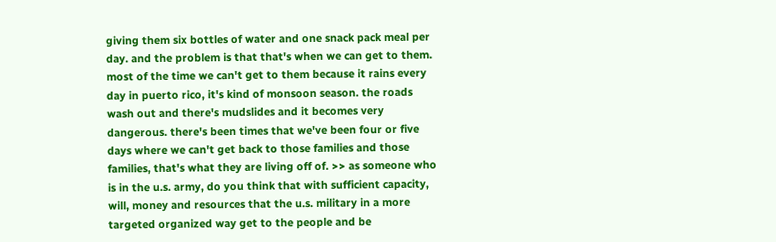giving them six bottles of water and one snack pack meal per day. and the problem is that that's when we can get to them. most of the time we can't get to them because it rains every day in puerto rico, it's kind of monsoon season. the roads wash out and there's mudslides and it becomes very dangerous. there's been times that we've been four or five days where we can't get back to those families and those families, that's what they are living off of. >> as someone who is in the u.s. army, do you think that with sufficient capacity, will, money and resources that the u.s. military in a more targeted organized way get to the people and be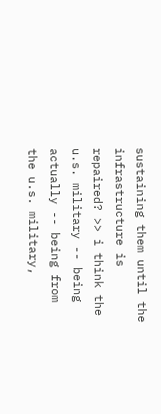sustaining them until the infrastructure is repaired? >> i think the u.s. military -- being actually -- being from the u.s. military,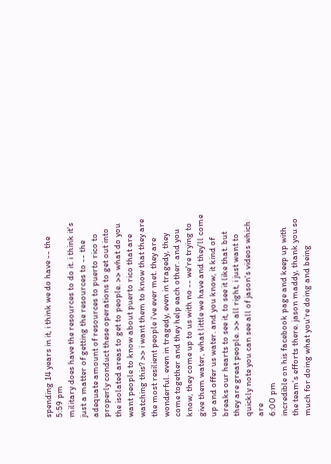spending 14 years in it, i think we do have -- the
5:59 pm
military does have the resources to do it. i think it's just a matter of getting the resources to -- the adequate amount of resources to puerto rico to properly conduct these operations to get out into the isolated areas to get to people. >> what do you want people to know about puerto rico that are watching this? >> i want them to know that they are the most resilient people i've ever met. they are wonderful. even in tragedy, even in tragedy, they come together and they help each other. and you know, they come up to us with no -- we're trying to give them water, what little we have and they'll come up and offer us water. and you know, it kind of breaks our hearts to see it, to see it like that. but they are great people. >> all right, i just want to quickly note you can see all of jason's videos which are
6:00 pm
incredible on his facebook page and keep up with the team's efforts there. jason maddy, thank you so much for doing what you're doing and being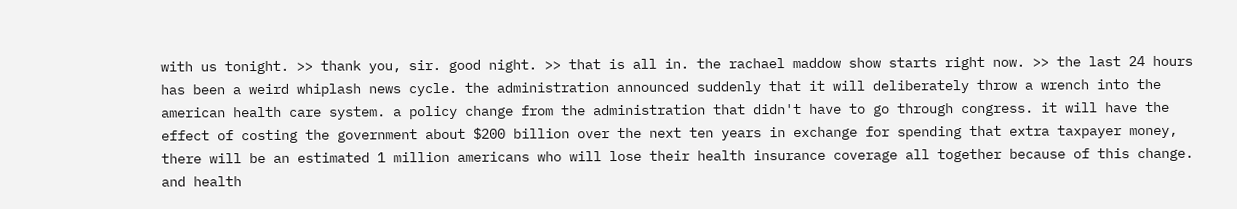with us tonight. >> thank you, sir. good night. >> that is all in. the rachael maddow show starts right now. >> the last 24 hours has been a weird whiplash news cycle. the administration announced suddenly that it will deliberately throw a wrench into the american health care system. a policy change from the administration that didn't have to go through congress. it will have the effect of costing the government about $200 billion over the next ten years in exchange for spending that extra taxpayer money, there will be an estimated 1 million americans who will lose their health insurance coverage all together because of this change. and health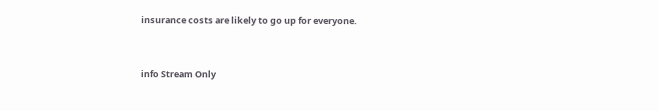insurance costs are likely to go up for everyone.


info Stream Only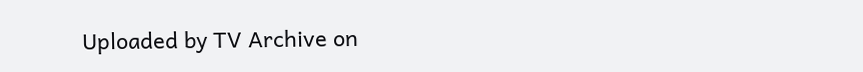Uploaded by TV Archive on